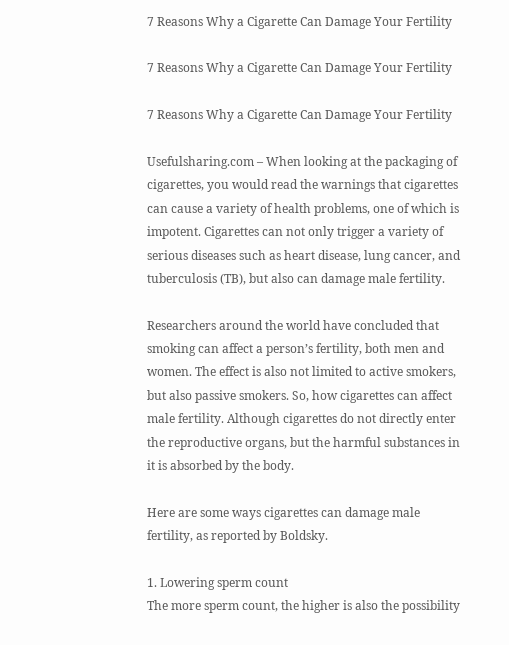7 Reasons Why a Cigarette Can Damage Your Fertility

7 Reasons Why a Cigarette Can Damage Your Fertility

7 Reasons Why a Cigarette Can Damage Your Fertility

Usefulsharing.com – When looking at the packaging of cigarettes, you would read the warnings that cigarettes can cause a variety of health problems, one of which is impotent. Cigarettes can not only trigger a variety of serious diseases such as heart disease, lung cancer, and tuberculosis (TB), but also can damage male fertility.

Researchers around the world have concluded that smoking can affect a person’s fertility, both men and women. The effect is also not limited to active smokers, but also passive smokers. So, how cigarettes can affect male fertility. Although cigarettes do not directly enter the reproductive organs, but the harmful substances in it is absorbed by the body.

Here are some ways cigarettes can damage male fertility, as reported by Boldsky.

1. Lowering sperm count
The more sperm count, the higher is also the possibility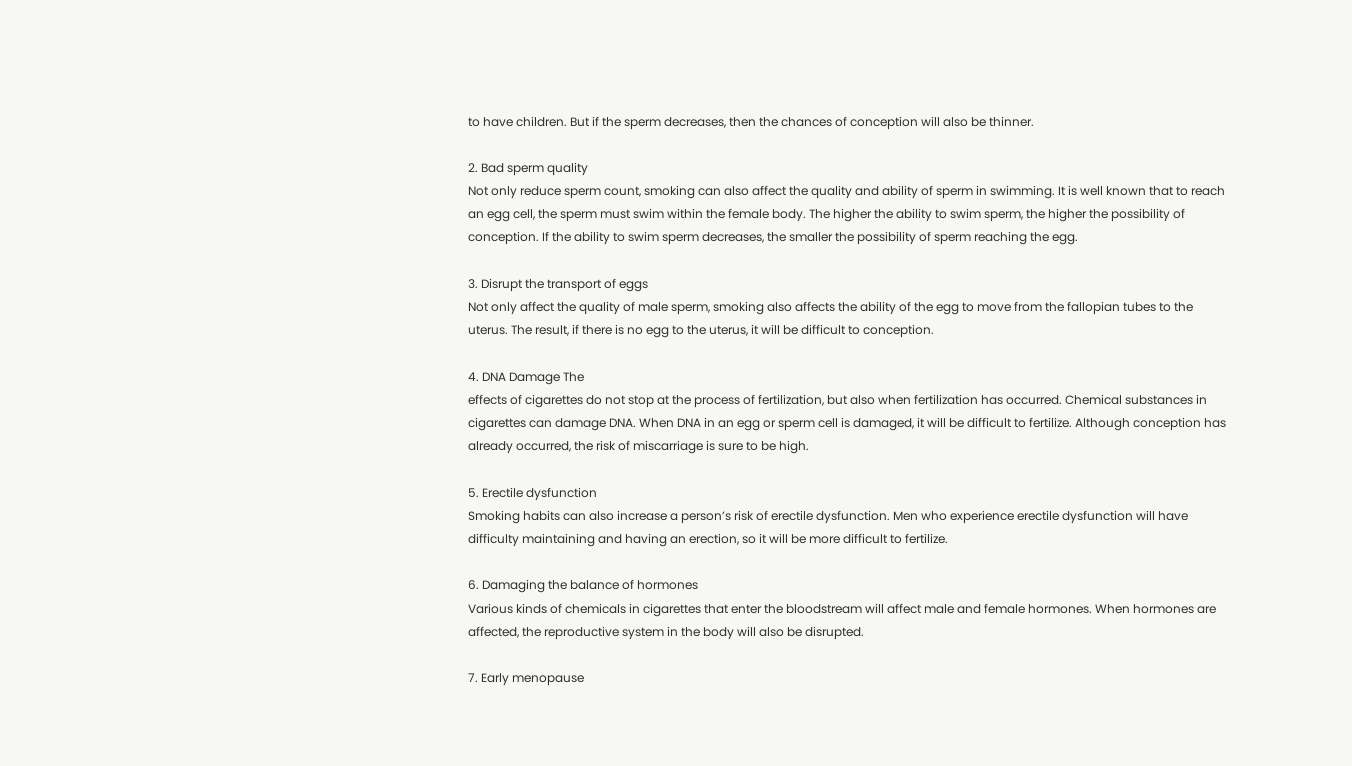to have children. But if the sperm decreases, then the chances of conception will also be thinner.

2. Bad sperm quality
Not only reduce sperm count, smoking can also affect the quality and ability of sperm in swimming. It is well known that to reach an egg cell, the sperm must swim within the female body. The higher the ability to swim sperm, the higher the possibility of conception. If the ability to swim sperm decreases, the smaller the possibility of sperm reaching the egg.

3. Disrupt the transport of eggs
Not only affect the quality of male sperm, smoking also affects the ability of the egg to move from the fallopian tubes to the uterus. The result, if there is no egg to the uterus, it will be difficult to conception.

4. DNA Damage The
effects of cigarettes do not stop at the process of fertilization, but also when fertilization has occurred. Chemical substances in cigarettes can damage DNA. When DNA in an egg or sperm cell is damaged, it will be difficult to fertilize. Although conception has already occurred, the risk of miscarriage is sure to be high.

5. Erectile dysfunction
Smoking habits can also increase a person’s risk of erectile dysfunction. Men who experience erectile dysfunction will have difficulty maintaining and having an erection, so it will be more difficult to fertilize.

6. Damaging the balance of hormones
Various kinds of chemicals in cigarettes that enter the bloodstream will affect male and female hormones. When hormones are affected, the reproductive system in the body will also be disrupted.

7. Early menopause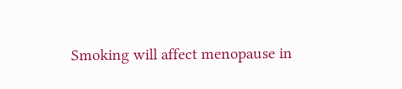Smoking will affect menopause in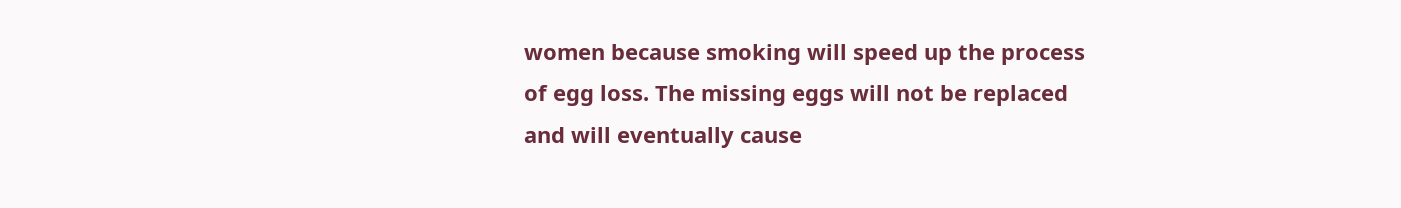women because smoking will speed up the process of egg loss. The missing eggs will not be replaced and will eventually cause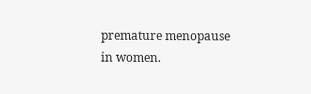premature menopause in women.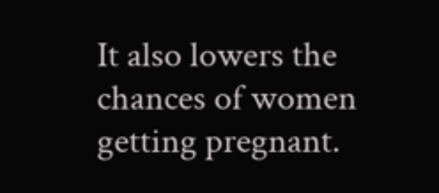It also lowers the chances of women getting pregnant.